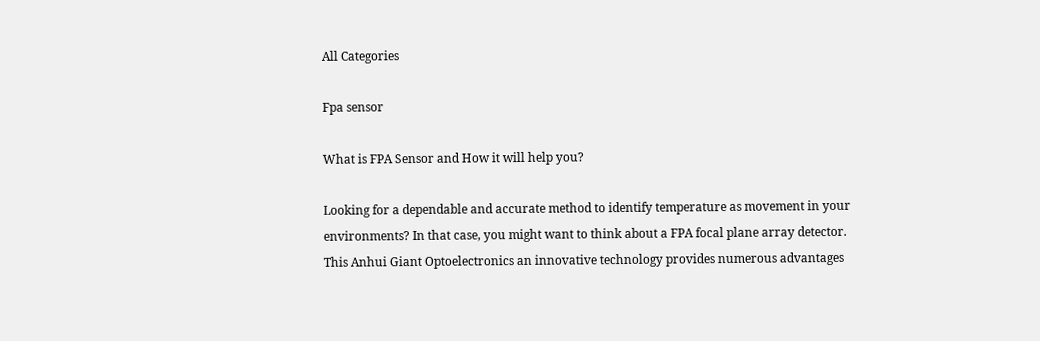All Categories

Fpa sensor

What is FPA Sensor and How it will help you?

Looking for a dependable and accurate method to identify temperature as movement in your environments? In that case, you might want to think about a FPA focal plane array detector. This Anhui Giant Optoelectronics an innovative technology provides numerous advantages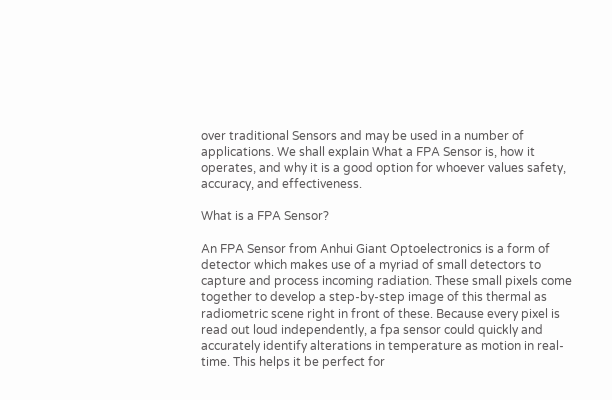over traditional Sensors and may be used in a number of applications. We shall explain What a FPA Sensor is, how it operates, and why it is a good option for whoever values safety, accuracy, and effectiveness.

What is a FPA Sensor?

An FPA Sensor from Anhui Giant Optoelectronics is a form of detector which makes use of a myriad of small detectors to capture and process incoming radiation. These small pixels come together to develop a step-by-step image of this thermal as radiometric scene right in front of these. Because every pixel is read out loud independently, a fpa sensor could quickly and accurately identify alterations in temperature as motion in real-time. This helps it be perfect for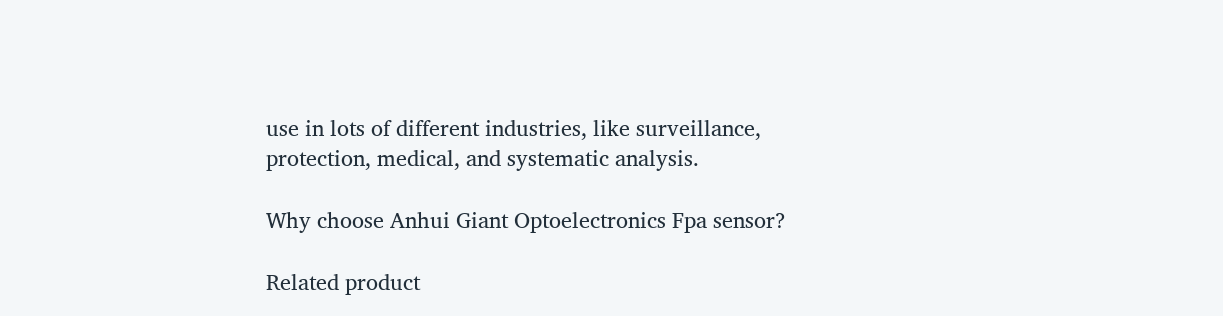use in lots of different industries, like surveillance, protection, medical, and systematic analysis.

Why choose Anhui Giant Optoelectronics Fpa sensor?

Related product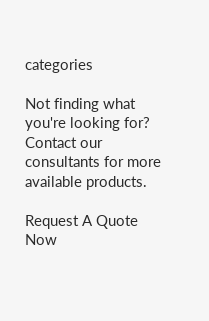categories

Not finding what you're looking for?
Contact our consultants for more available products.

Request A Quote Now